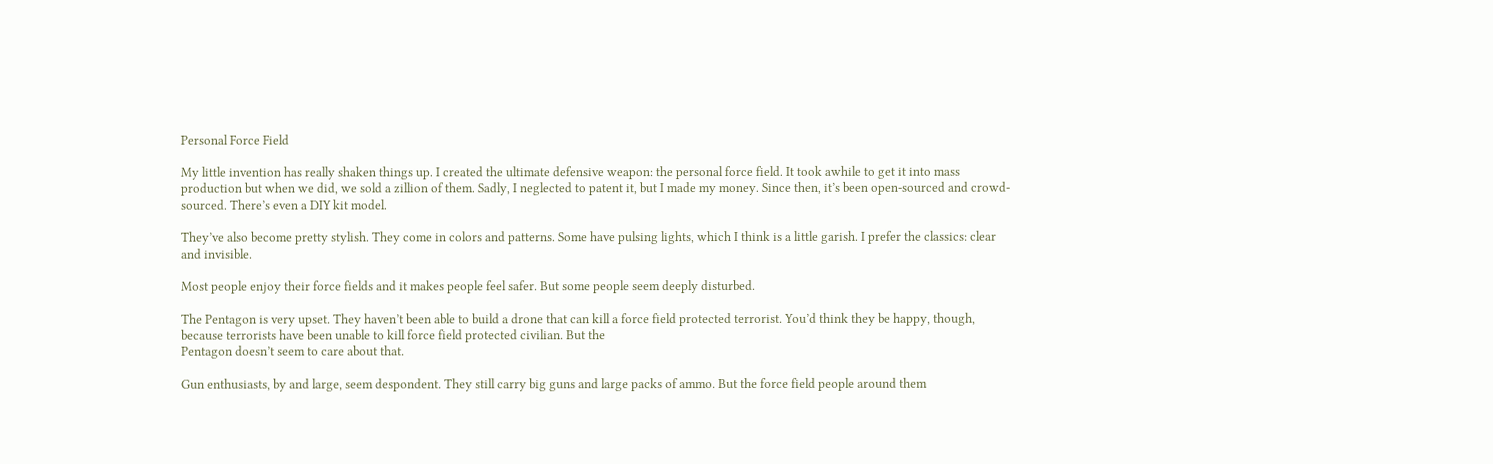Personal Force Field

My little invention has really shaken things up. I created the ultimate defensive weapon: the personal force field. It took awhile to get it into mass production but when we did, we sold a zillion of them. Sadly, I neglected to patent it, but I made my money. Since then, it’s been open-sourced and crowd-sourced. There’s even a DIY kit model.

They’ve also become pretty stylish. They come in colors and patterns. Some have pulsing lights, which I think is a little garish. I prefer the classics: clear and invisible.

Most people enjoy their force fields and it makes people feel safer. But some people seem deeply disturbed.

The Pentagon is very upset. They haven’t been able to build a drone that can kill a force field protected terrorist. You’d think they be happy, though, because terrorists have been unable to kill force field protected civilian. But the
Pentagon doesn’t seem to care about that.

Gun enthusiasts, by and large, seem despondent. They still carry big guns and large packs of ammo. But the force field people around them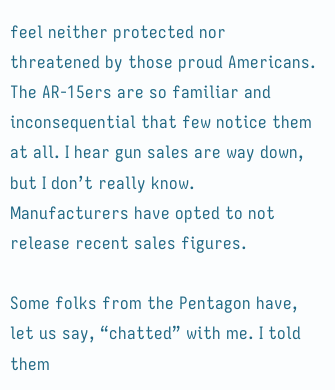feel neither protected nor threatened by those proud Americans. The AR-15ers are so familiar and inconsequential that few notice them at all. I hear gun sales are way down, but I don’t really know. Manufacturers have opted to not release recent sales figures.

Some folks from the Pentagon have, let us say, “chatted” with me. I told them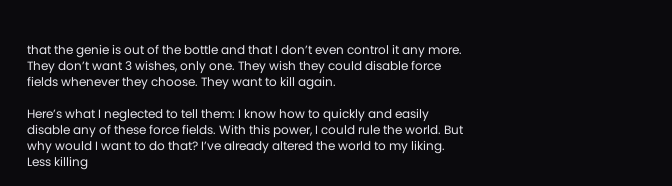that the genie is out of the bottle and that I don’t even control it any more. They don’t want 3 wishes, only one. They wish they could disable force fields whenever they choose. They want to kill again.

Here’s what I neglected to tell them: I know how to quickly and easily disable any of these force fields. With this power, I could rule the world. But why would I want to do that? I’ve already altered the world to my liking. Less killing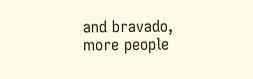and bravado, more people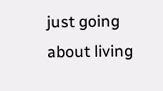just going about living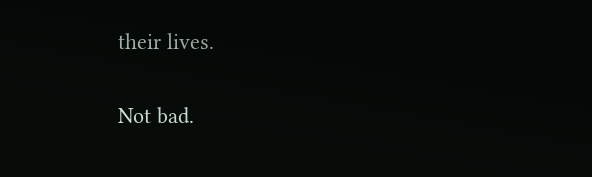their lives.

Not bad.